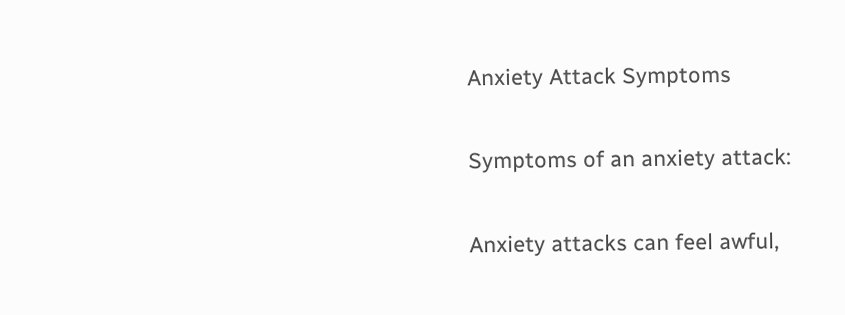Anxiety Attack Symptoms

Symptoms of an anxiety attack:

Anxiety attacks can feel awful,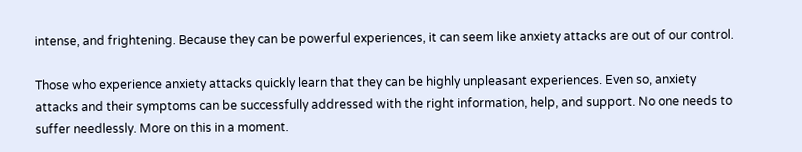intense, and frightening. Because they can be powerful experiences, it can seem like anxiety attacks are out of our control.

Those who experience anxiety attacks quickly learn that they can be highly unpleasant experiences. Even so, anxiety attacks and their symptoms can be successfully addressed with the right information, help, and support. No one needs to suffer needlessly. More on this in a moment.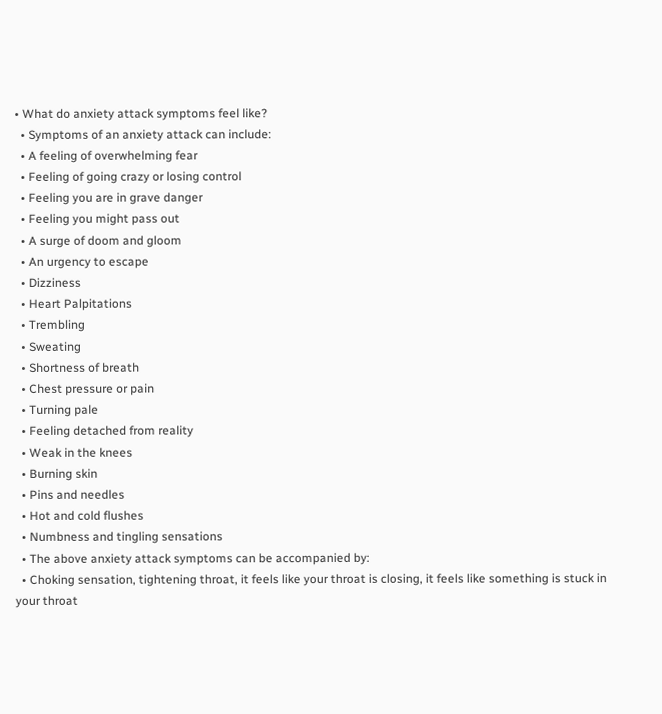• What do anxiety attack symptoms feel like?
  • Symptoms of an anxiety attack can include:
  • A feeling of overwhelming fear
  • Feeling of going crazy or losing control
  • Feeling you are in grave danger
  • Feeling you might pass out
  • A surge of doom and gloom
  • An urgency to escape
  • Dizziness
  • Heart Palpitations
  • Trembling
  • Sweating
  • Shortness of breath
  • Chest pressure or pain
  • Turning pale
  • Feeling detached from reality
  • Weak in the knees
  • Burning skin
  • Pins and needles
  • Hot and cold flushes
  • Numbness and tingling sensations
  • The above anxiety attack symptoms can be accompanied by:
  • Choking sensation, tightening throat, it feels like your throat is closing, it feels like something is stuck in your throat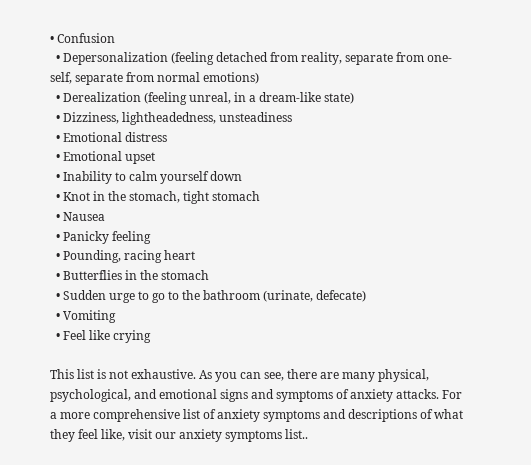• Confusion
  • Depersonalization (feeling detached from reality, separate from one-self, separate from normal emotions)
  • Derealization (feeling unreal, in a dream-like state)
  • Dizziness, lightheadedness, unsteadiness
  • Emotional distress
  • Emotional upset
  • Inability to calm yourself down
  • Knot in the stomach, tight stomach
  • Nausea
  • Panicky feeling
  • Pounding, racing heart
  • Butterflies in the stomach
  • Sudden urge to go to the bathroom (urinate, defecate)
  • Vomiting
  • Feel like crying

This list is not exhaustive. As you can see, there are many physical, psychological, and emotional signs and symptoms of anxiety attacks. For a more comprehensive list of anxiety symptoms and descriptions of what they feel like, visit our anxiety symptoms list..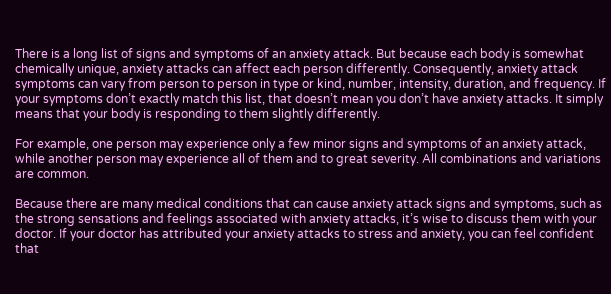There is a long list of signs and symptoms of an anxiety attack. But because each body is somewhat chemically unique, anxiety attacks can affect each person differently. Consequently, anxiety attack symptoms can vary from person to person in type or kind, number, intensity, duration, and frequency. If your symptoms don’t exactly match this list, that doesn’t mean you don’t have anxiety attacks. It simply means that your body is responding to them slightly differently.

For example, one person may experience only a few minor signs and symptoms of an anxiety attack, while another person may experience all of them and to great severity. All combinations and variations are common.

Because there are many medical conditions that can cause anxiety attack signs and symptoms, such as the strong sensations and feelings associated with anxiety attacks, it’s wise to discuss them with your doctor. If your doctor has attributed your anxiety attacks to stress and anxiety, you can feel confident that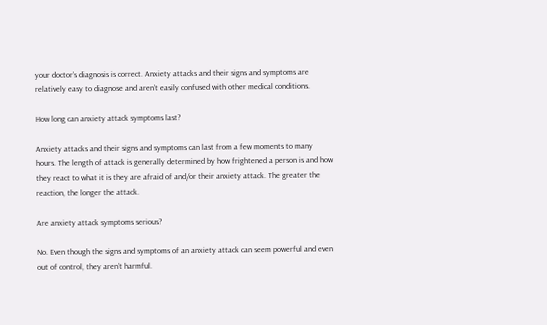your doctor’s diagnosis is correct. Anxiety attacks and their signs and symptoms are relatively easy to diagnose and aren’t easily confused with other medical conditions.

How long can anxiety attack symptoms last?

Anxiety attacks and their signs and symptoms can last from a few moments to many hours. The length of attack is generally determined by how frightened a person is and how they react to what it is they are afraid of and/or their anxiety attack. The greater the reaction, the longer the attack.

Are anxiety attack symptoms serious?

No. Even though the signs and symptoms of an anxiety attack can seem powerful and even out of control, they aren’t harmful.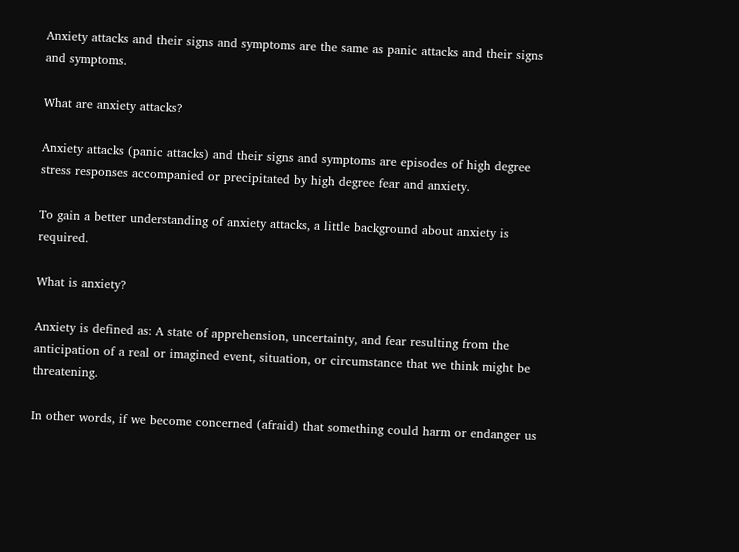Anxiety attacks and their signs and symptoms are the same as panic attacks and their signs and symptoms.

What are anxiety attacks?

Anxiety attacks (panic attacks) and their signs and symptoms are episodes of high degree stress responses accompanied or precipitated by high degree fear and anxiety.

To gain a better understanding of anxiety attacks, a little background about anxiety is required.

What is anxiety?

Anxiety is defined as: A state of apprehension, uncertainty, and fear resulting from the anticipation of a real or imagined event, situation, or circumstance that we think might be threatening.

In other words, if we become concerned (afraid) that something could harm or endanger us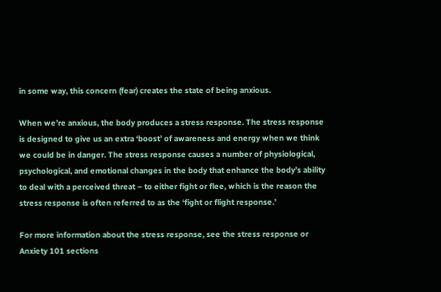in some way, this concern (fear) creates the state of being anxious.

When we’re anxious, the body produces a stress response. The stress response is designed to give us an extra ‘boost’ of awareness and energy when we think we could be in danger. The stress response causes a number of physiological, psychological, and emotional changes in the body that enhance the body’s ability to deal with a perceived threat – to either fight or flee, which is the reason the stress response is often referred to as the ‘fight or flight response.’

For more information about the stress response, see the stress response or Anxiety 101 sections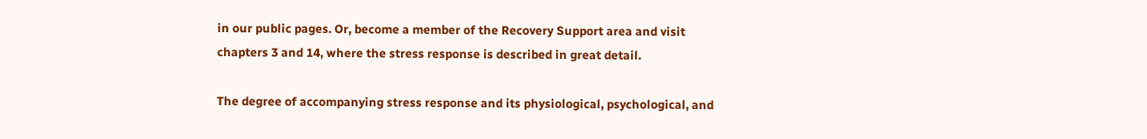in our public pages. Or, become a member of the Recovery Support area and visit chapters 3 and 14, where the stress response is described in great detail.

The degree of accompanying stress response and its physiological, psychological, and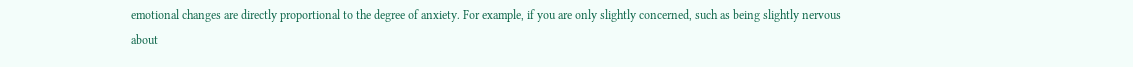emotional changes are directly proportional to the degree of anxiety. For example, if you are only slightly concerned, such as being slightly nervous about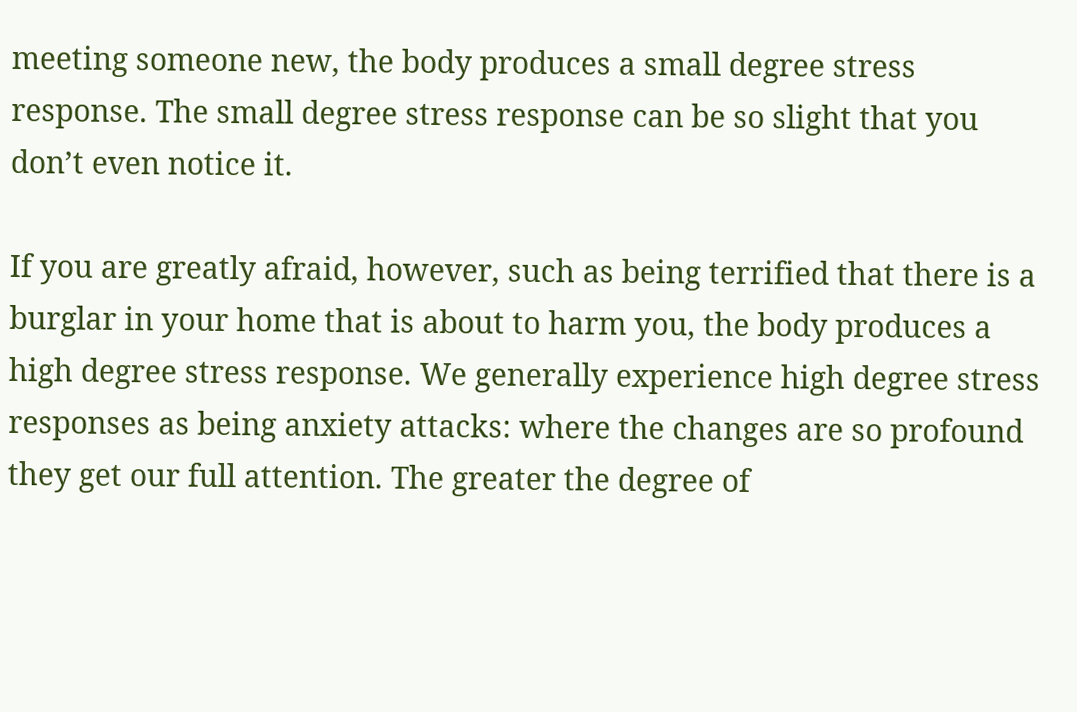meeting someone new, the body produces a small degree stress response. The small degree stress response can be so slight that you don’t even notice it.

If you are greatly afraid, however, such as being terrified that there is a burglar in your home that is about to harm you, the body produces a high degree stress response. We generally experience high degree stress responses as being anxiety attacks: where the changes are so profound they get our full attention. The greater the degree of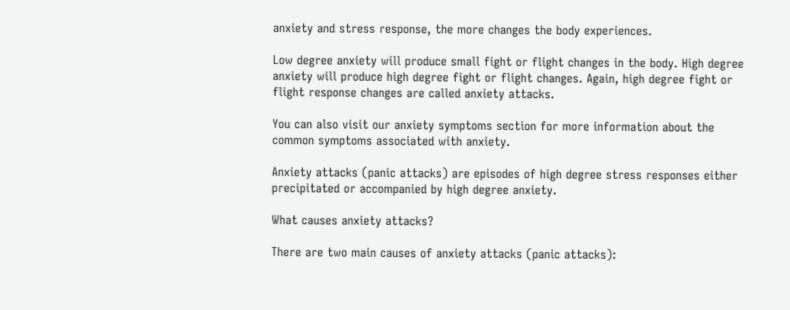anxiety and stress response, the more changes the body experiences.

Low degree anxiety will produce small fight or flight changes in the body. High degree anxiety will produce high degree fight or flight changes. Again, high degree fight or flight response changes are called anxiety attacks.

You can also visit our anxiety symptoms section for more information about the common symptoms associated with anxiety.

Anxiety attacks (panic attacks) are episodes of high degree stress responses either precipitated or accompanied by high degree anxiety.

What causes anxiety attacks?

There are two main causes of anxiety attacks (panic attacks):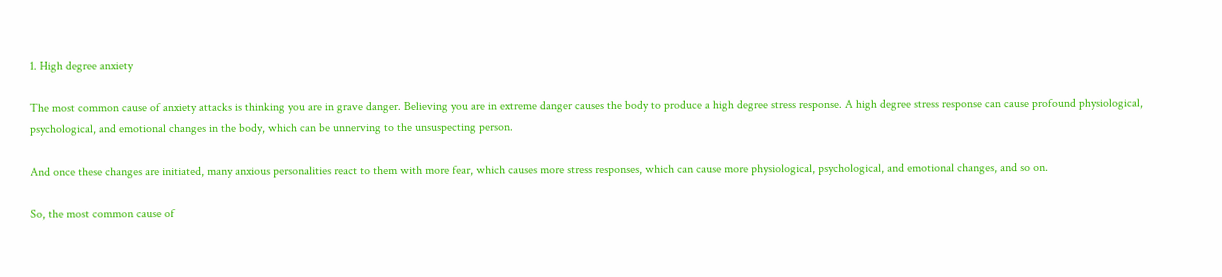1. High degree anxiety

The most common cause of anxiety attacks is thinking you are in grave danger. Believing you are in extreme danger causes the body to produce a high degree stress response. A high degree stress response can cause profound physiological, psychological, and emotional changes in the body, which can be unnerving to the unsuspecting person.

And once these changes are initiated, many anxious personalities react to them with more fear, which causes more stress responses, which can cause more physiological, psychological, and emotional changes, and so on.

So, the most common cause of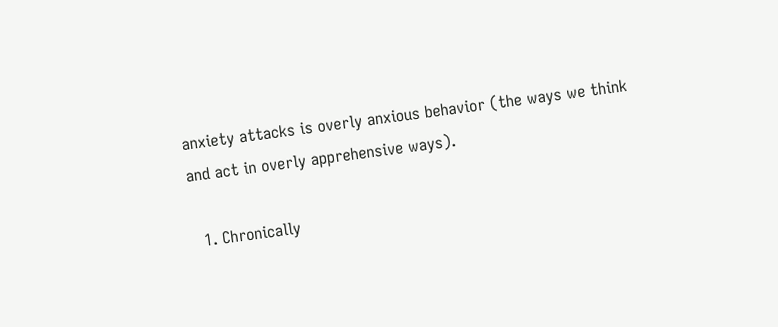anxiety attacks is overly anxious behavior (the ways we think and act in overly apprehensive ways).

  1. Chronically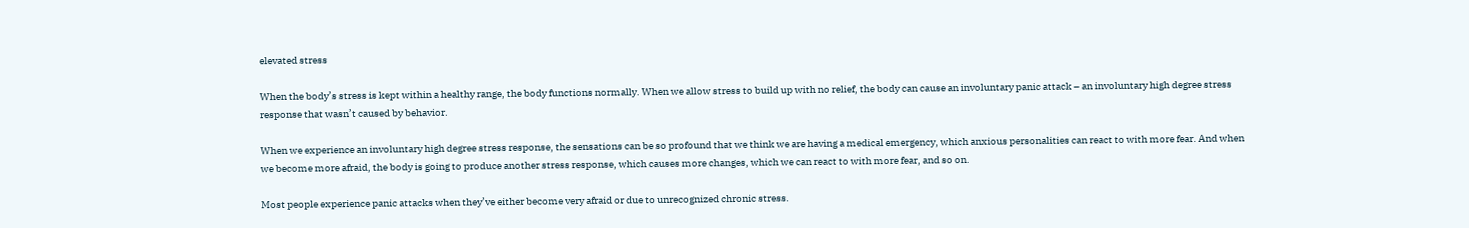elevated stress

When the body’s stress is kept within a healthy range, the body functions normally. When we allow stress to build up with no relief, the body can cause an involuntary panic attack – an involuntary high degree stress response that wasn’t caused by behavior.

When we experience an involuntary high degree stress response, the sensations can be so profound that we think we are having a medical emergency, which anxious personalities can react to with more fear. And when we become more afraid, the body is going to produce another stress response, which causes more changes, which we can react to with more fear, and so on.

Most people experience panic attacks when they’ve either become very afraid or due to unrecognized chronic stress.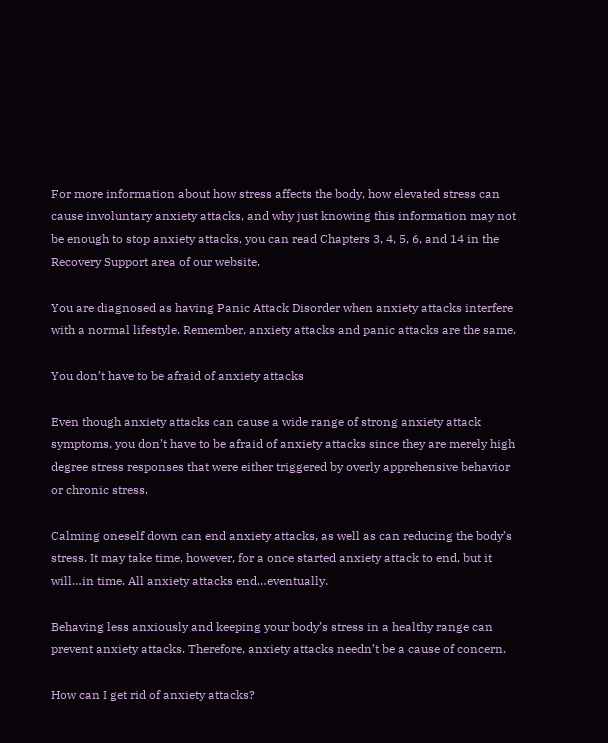For more information about how stress affects the body, how elevated stress can cause involuntary anxiety attacks, and why just knowing this information may not be enough to stop anxiety attacks, you can read Chapters 3, 4, 5, 6, and 14 in the Recovery Support area of our website.

You are diagnosed as having Panic Attack Disorder when anxiety attacks interfere with a normal lifestyle. Remember, anxiety attacks and panic attacks are the same.

You don’t have to be afraid of anxiety attacks

Even though anxiety attacks can cause a wide range of strong anxiety attack symptoms, you don’t have to be afraid of anxiety attacks since they are merely high degree stress responses that were either triggered by overly apprehensive behavior or chronic stress.

Calming oneself down can end anxiety attacks, as well as can reducing the body’s stress. It may take time, however, for a once started anxiety attack to end, but it will…in time. All anxiety attacks end…eventually.

Behaving less anxiously and keeping your body’s stress in a healthy range can prevent anxiety attacks. Therefore, anxiety attacks needn’t be a cause of concern.

How can I get rid of anxiety attacks?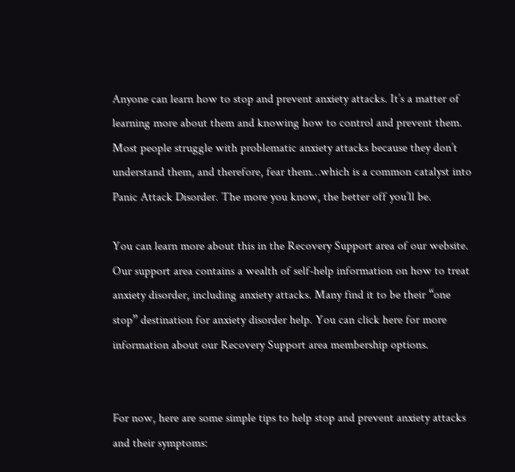Anyone can learn how to stop and prevent anxiety attacks. It’s a matter of learning more about them and knowing how to control and prevent them. Most people struggle with problematic anxiety attacks because they don’t understand them, and therefore, fear them…which is a common catalyst into Panic Attack Disorder. The more you know, the better off you’ll be.

You can learn more about this in the Recovery Support area of our website. Our support area contains a wealth of self-help information on how to treat anxiety disorder, including anxiety attacks. Many find it to be their “one stop” destination for anxiety disorder help. You can click here for more information about our Recovery Support area membership options.


For now, here are some simple tips to help stop and prevent anxiety attacks and their symptoms: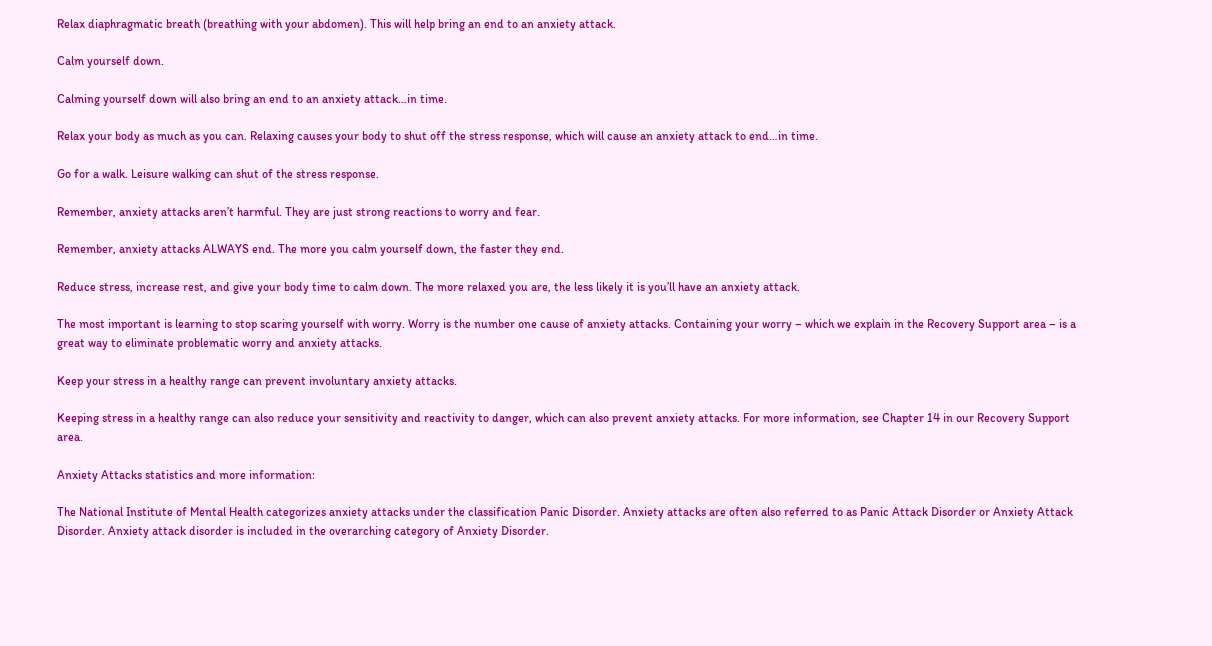Relax diaphragmatic breath (breathing with your abdomen). This will help bring an end to an anxiety attack.

Calm yourself down.

Calming yourself down will also bring an end to an anxiety attack…in time.

Relax your body as much as you can. Relaxing causes your body to shut off the stress response, which will cause an anxiety attack to end…in time.

Go for a walk. Leisure walking can shut of the stress response.

Remember, anxiety attacks aren’t harmful. They are just strong reactions to worry and fear.

Remember, anxiety attacks ALWAYS end. The more you calm yourself down, the faster they end.

Reduce stress, increase rest, and give your body time to calm down. The more relaxed you are, the less likely it is you’ll have an anxiety attack.

The most important is learning to stop scaring yourself with worry. Worry is the number one cause of anxiety attacks. Containing your worry – which we explain in the Recovery Support area – is a great way to eliminate problematic worry and anxiety attacks.

Keep your stress in a healthy range can prevent involuntary anxiety attacks.

Keeping stress in a healthy range can also reduce your sensitivity and reactivity to danger, which can also prevent anxiety attacks. For more information, see Chapter 14 in our Recovery Support area.

Anxiety Attacks statistics and more information:

The National Institute of Mental Health categorizes anxiety attacks under the classification Panic Disorder. Anxiety attacks are often also referred to as Panic Attack Disorder or Anxiety Attack Disorder. Anxiety attack disorder is included in the overarching category of Anxiety Disorder.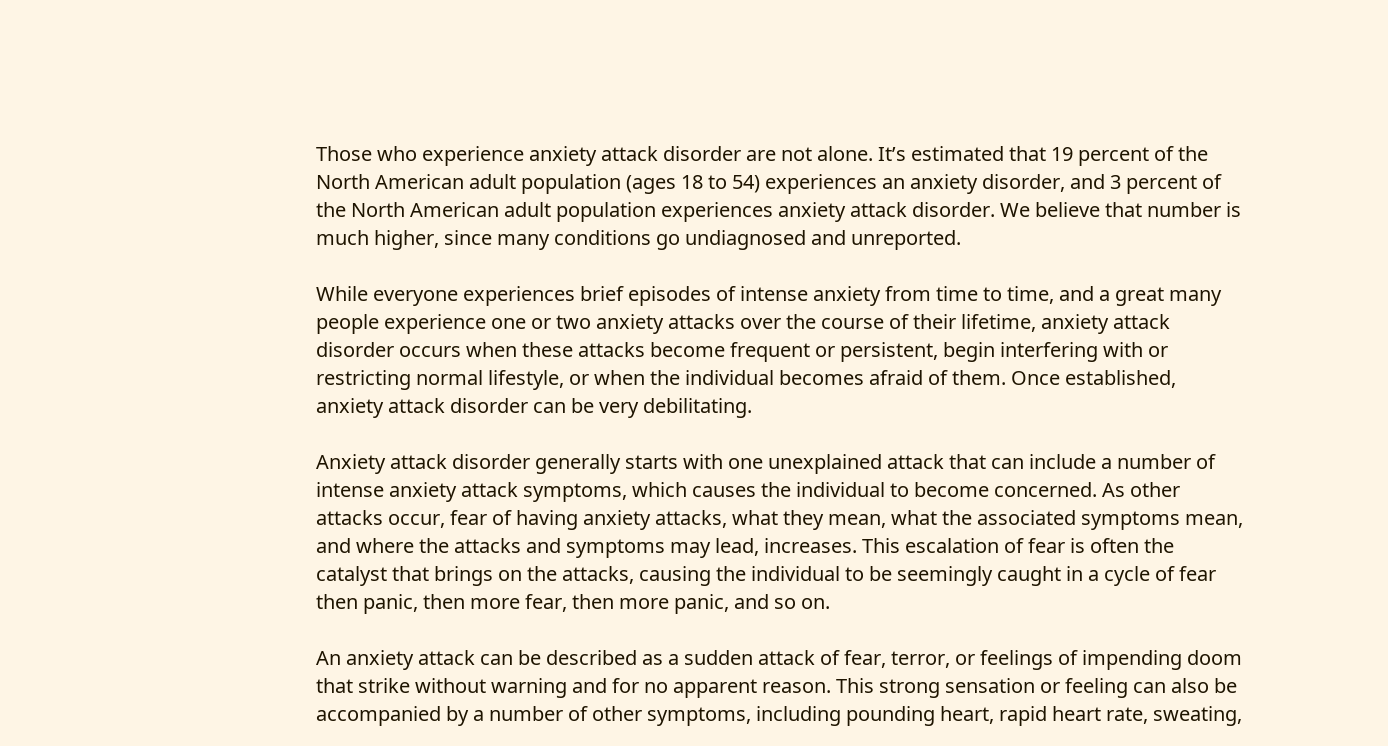Those who experience anxiety attack disorder are not alone. It’s estimated that 19 percent of the North American adult population (ages 18 to 54) experiences an anxiety disorder, and 3 percent of the North American adult population experiences anxiety attack disorder. We believe that number is much higher, since many conditions go undiagnosed and unreported.

While everyone experiences brief episodes of intense anxiety from time to time, and a great many people experience one or two anxiety attacks over the course of their lifetime, anxiety attack disorder occurs when these attacks become frequent or persistent, begin interfering with or restricting normal lifestyle, or when the individual becomes afraid of them. Once established, anxiety attack disorder can be very debilitating.

Anxiety attack disorder generally starts with one unexplained attack that can include a number of intense anxiety attack symptoms, which causes the individual to become concerned. As other attacks occur, fear of having anxiety attacks, what they mean, what the associated symptoms mean, and where the attacks and symptoms may lead, increases. This escalation of fear is often the catalyst that brings on the attacks, causing the individual to be seemingly caught in a cycle of fear then panic, then more fear, then more panic, and so on.

An anxiety attack can be described as a sudden attack of fear, terror, or feelings of impending doom that strike without warning and for no apparent reason. This strong sensation or feeling can also be accompanied by a number of other symptoms, including pounding heart, rapid heart rate, sweating,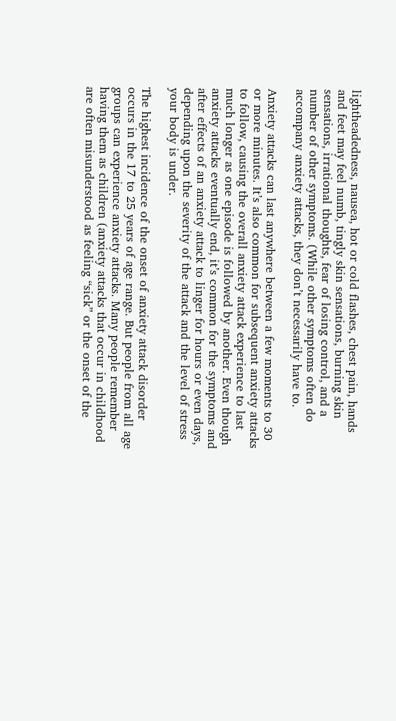lightheadedness, nausea, hot or cold flashes, chest pain, hands and feet may feel numb, tingly skin sensations, burning skin sensations, irrational thoughts, fear of losing control, and a number of other symptoms. (While other symptoms often do accompany anxiety attacks, they don’t necessarily have to.

Anxiety attacks can last anywhere between a few moments to 30 or more minutes. It’s also common for subsequent anxiety attacks to follow, causing the overall anxiety attack experience to last much longer as one episode is followed by another. Even though anxiety attacks eventually end, it’s common for the symptoms and after effects of an anxiety attack to linger for hours or even days, depending upon the severity of the attack and the level of stress your body is under.

The highest incidence of the onset of anxiety attack disorder occurs in the 17 to 25 years of age range. But people from all age groups can experience anxiety attacks. Many people remember having them as children (anxiety attacks that occur in childhood are often misunderstood as feeling “sick” or the onset of the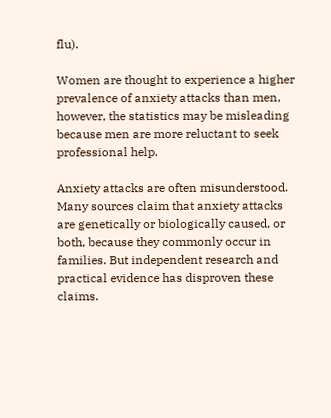flu).

Women are thought to experience a higher prevalence of anxiety attacks than men, however, the statistics may be misleading because men are more reluctant to seek professional help.

Anxiety attacks are often misunderstood. Many sources claim that anxiety attacks are genetically or biologically caused, or both, because they commonly occur in families. But independent research and practical evidence has disproven these claims.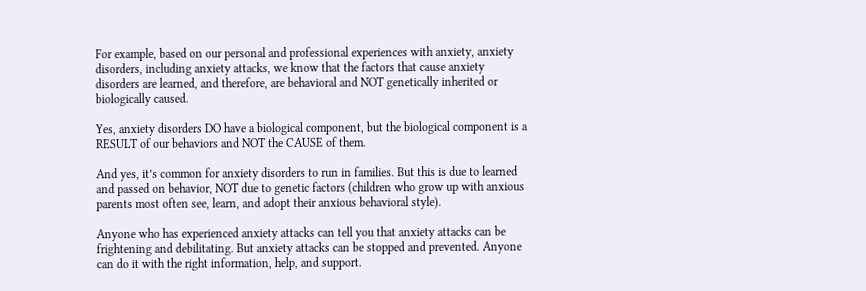For example, based on our personal and professional experiences with anxiety, anxiety disorders, including anxiety attacks, we know that the factors that cause anxiety disorders are learned, and therefore, are behavioral and NOT genetically inherited or biologically caused.

Yes, anxiety disorders DO have a biological component, but the biological component is a RESULT of our behaviors and NOT the CAUSE of them.

And yes, it’s common for anxiety disorders to run in families. But this is due to learned and passed on behavior, NOT due to genetic factors (children who grow up with anxious parents most often see, learn, and adopt their anxious behavioral style).

Anyone who has experienced anxiety attacks can tell you that anxiety attacks can be frightening and debilitating. But anxiety attacks can be stopped and prevented. Anyone can do it with the right information, help, and support.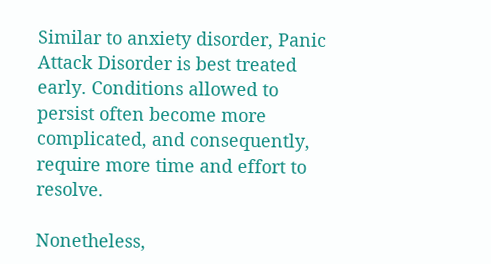Similar to anxiety disorder, Panic Attack Disorder is best treated early. Conditions allowed to persist often become more complicated, and consequently, require more time and effort to resolve.

Nonetheless,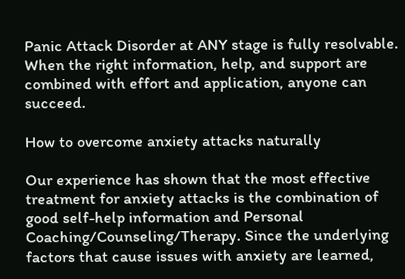Panic Attack Disorder at ANY stage is fully resolvable. When the right information, help, and support are combined with effort and application, anyone can succeed.

How to overcome anxiety attacks naturally

Our experience has shown that the most effective treatment for anxiety attacks is the combination of good self-help information and Personal Coaching/Counseling/Therapy. Since the underlying factors that cause issues with anxiety are learned,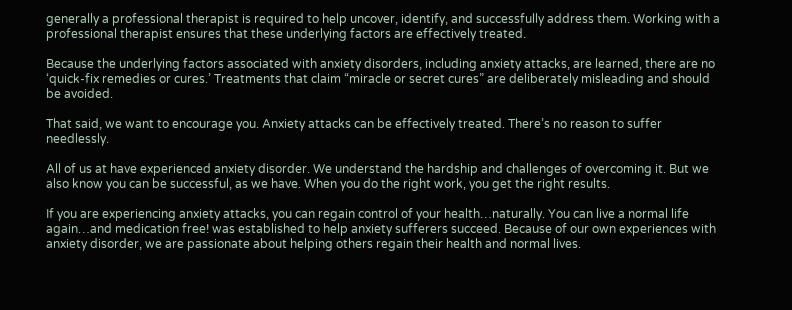generally a professional therapist is required to help uncover, identify, and successfully address them. Working with a professional therapist ensures that these underlying factors are effectively treated.

Because the underlying factors associated with anxiety disorders, including anxiety attacks, are learned, there are no ‘quick-fix remedies or cures.’ Treatments that claim “miracle or secret cures” are deliberately misleading and should be avoided.

That said, we want to encourage you. Anxiety attacks can be effectively treated. There’s no reason to suffer needlessly.

All of us at have experienced anxiety disorder. We understand the hardship and challenges of overcoming it. But we also know you can be successful, as we have. When you do the right work, you get the right results.

If you are experiencing anxiety attacks, you can regain control of your health…naturally. You can live a normal life again…and medication free! was established to help anxiety sufferers succeed. Because of our own experiences with anxiety disorder, we are passionate about helping others regain their health and normal lives.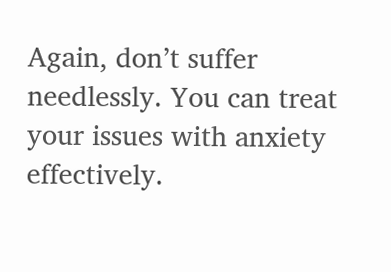Again, don’t suffer needlessly. You can treat your issues with anxiety effectively.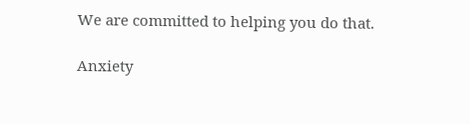We are committed to helping you do that.

Anxiety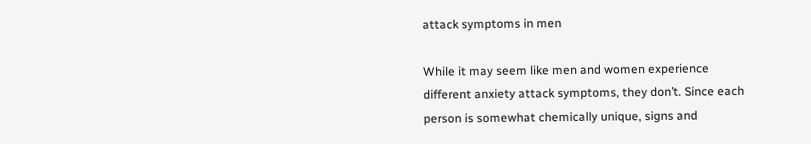attack symptoms in men

While it may seem like men and women experience different anxiety attack symptoms, they don’t. Since each person is somewhat chemically unique, signs and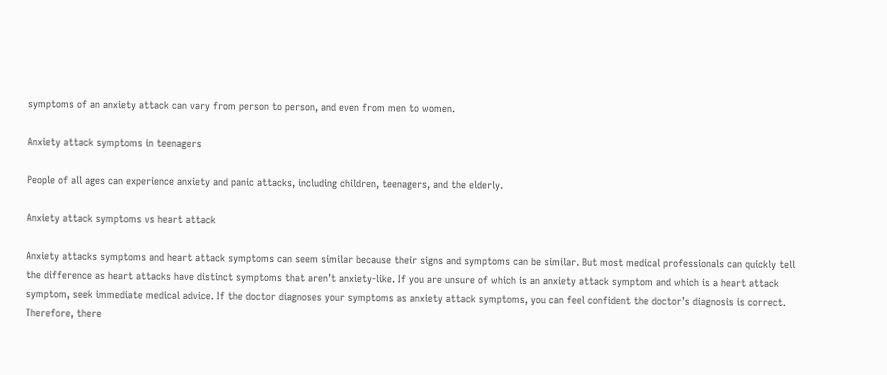symptoms of an anxiety attack can vary from person to person, and even from men to women.

Anxiety attack symptoms in teenagers

People of all ages can experience anxiety and panic attacks, including children, teenagers, and the elderly.

Anxiety attack symptoms vs heart attack

Anxiety attacks symptoms and heart attack symptoms can seem similar because their signs and symptoms can be similar. But most medical professionals can quickly tell the difference as heart attacks have distinct symptoms that aren’t anxiety-like. If you are unsure of which is an anxiety attack symptom and which is a heart attack symptom, seek immediate medical advice. If the doctor diagnoses your symptoms as anxiety attack symptoms, you can feel confident the doctor’s diagnosis is correct. Therefore, there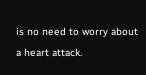is no need to worry about a heart attack.